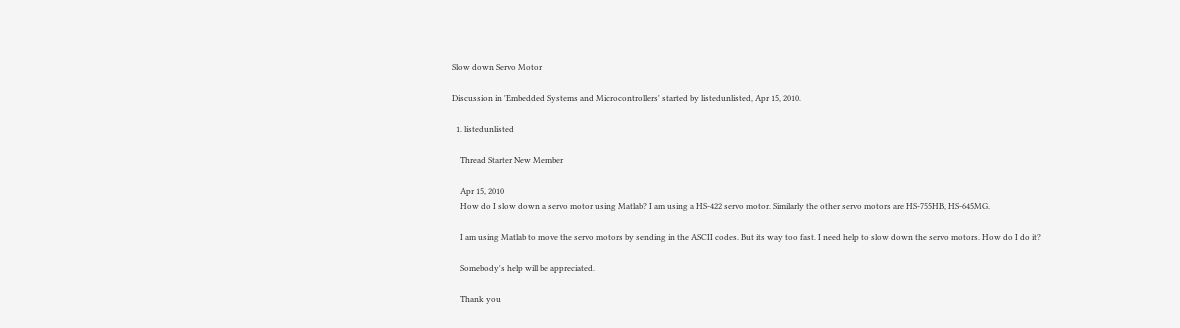Slow down Servo Motor

Discussion in 'Embedded Systems and Microcontrollers' started by listedunlisted, Apr 15, 2010.

  1. listedunlisted

    Thread Starter New Member

    Apr 15, 2010
    How do I slow down a servo motor using Matlab? I am using a HS-422 servo motor. Similarly the other servo motors are HS-755HB, HS-645MG.

    I am using Matlab to move the servo motors by sending in the ASCII codes. But its way too fast. I need help to slow down the servo motors. How do I do it?

    Somebody's help will be appreciated.

    Thank you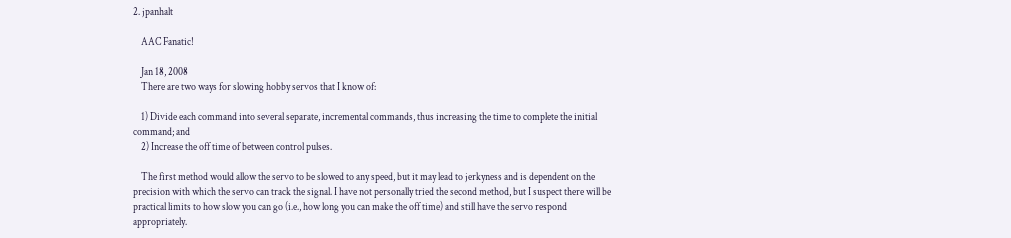2. jpanhalt

    AAC Fanatic!

    Jan 18, 2008
    There are two ways for slowing hobby servos that I know of:

    1) Divide each command into several separate, incremental commands, thus increasing the time to complete the initial command; and
    2) Increase the off time of between control pulses.

    The first method would allow the servo to be slowed to any speed, but it may lead to jerkyness and is dependent on the precision with which the servo can track the signal. I have not personally tried the second method, but I suspect there will be practical limits to how slow you can go (i.e., how long you can make the off time) and still have the servo respond appropriately.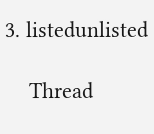3. listedunlisted

    Thread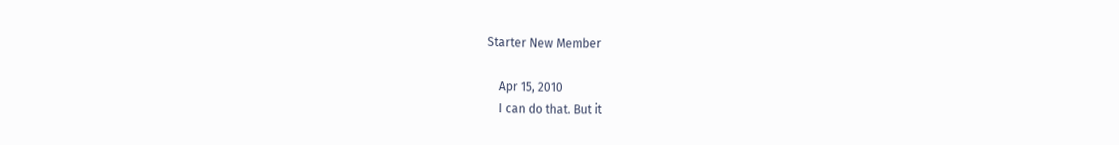Starter New Member

    Apr 15, 2010
    I can do that. But it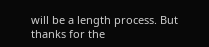will be a length process. But thanks for the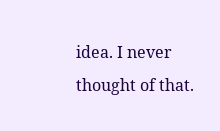idea. I never thought of that.